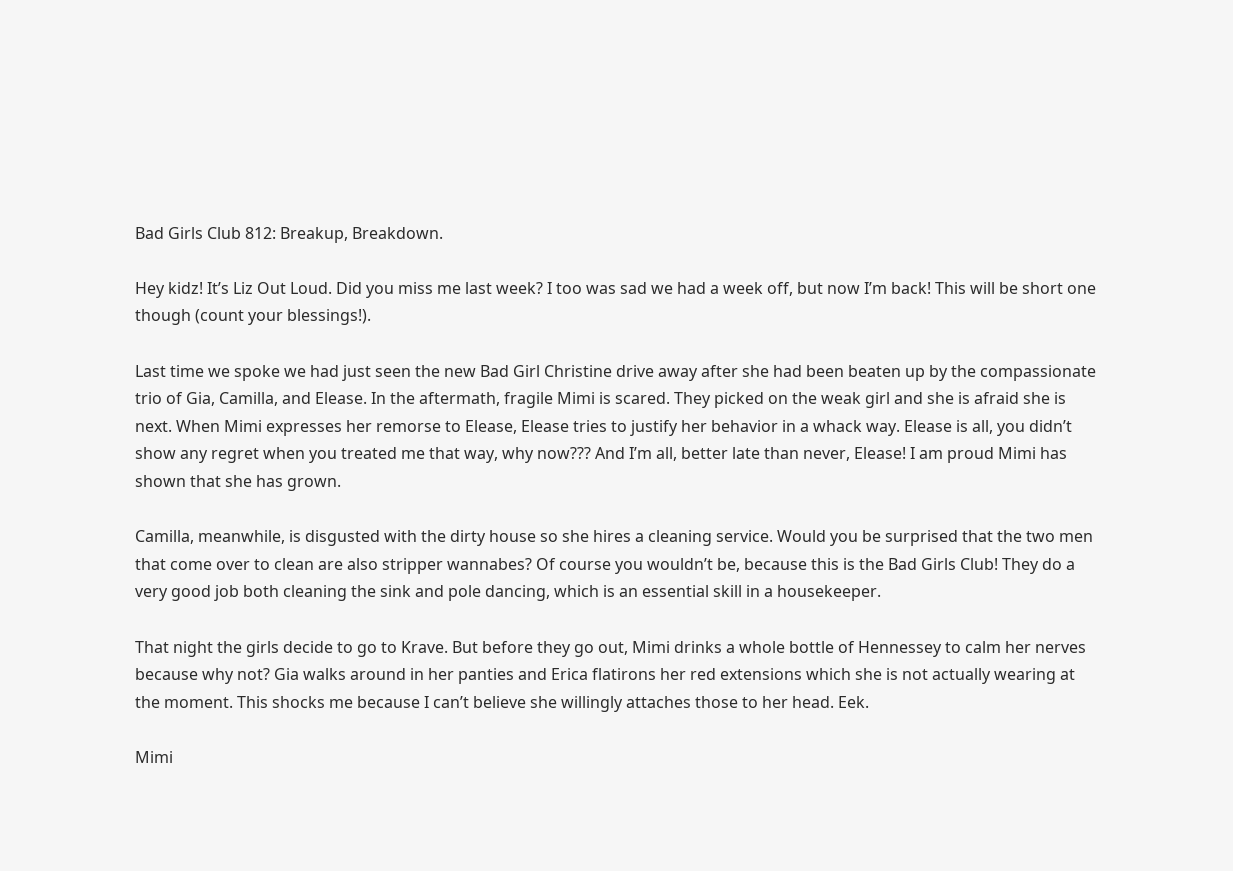Bad Girls Club 812: Breakup, Breakdown.

Hey kidz! It’s Liz Out Loud. Did you miss me last week? I too was sad we had a week off, but now I’m back! This will be short one though (count your blessings!).

Last time we spoke we had just seen the new Bad Girl Christine drive away after she had been beaten up by the compassionate trio of Gia, Camilla, and Elease. In the aftermath, fragile Mimi is scared. They picked on the weak girl and she is afraid she is next. When Mimi expresses her remorse to Elease, Elease tries to justify her behavior in a whack way. Elease is all, you didn’t show any regret when you treated me that way, why now??? And I’m all, better late than never, Elease! I am proud Mimi has shown that she has grown.

Camilla, meanwhile, is disgusted with the dirty house so she hires a cleaning service. Would you be surprised that the two men that come over to clean are also stripper wannabes? Of course you wouldn’t be, because this is the Bad Girls Club! They do a very good job both cleaning the sink and pole dancing, which is an essential skill in a housekeeper.

That night the girls decide to go to Krave. But before they go out, Mimi drinks a whole bottle of Hennessey to calm her nerves because why not? Gia walks around in her panties and Erica flatirons her red extensions which she is not actually wearing at the moment. This shocks me because I can’t believe she willingly attaches those to her head. Eek.

Mimi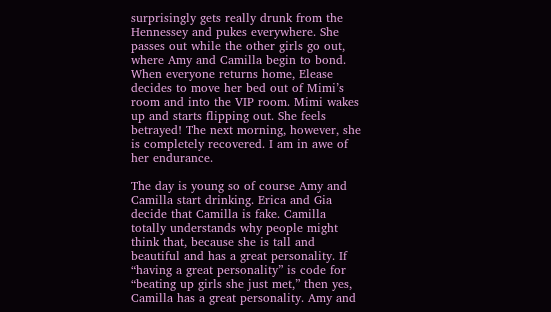surprisingly gets really drunk from the Hennessey and pukes everywhere. She passes out while the other girls go out, where Amy and Camilla begin to bond. When everyone returns home, Elease decides to move her bed out of Mimi’s room and into the VIP room. Mimi wakes up and starts flipping out. She feels betrayed! The next morning, however, she is completely recovered. I am in awe of her endurance.

The day is young so of course Amy and Camilla start drinking. Erica and Gia decide that Camilla is fake. Camilla totally understands why people might think that, because she is tall and beautiful and has a great personality. If “having a great personality” is code for “beating up girls she just met,” then yes, Camilla has a great personality. Amy and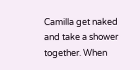Camilla get naked and take a shower together. When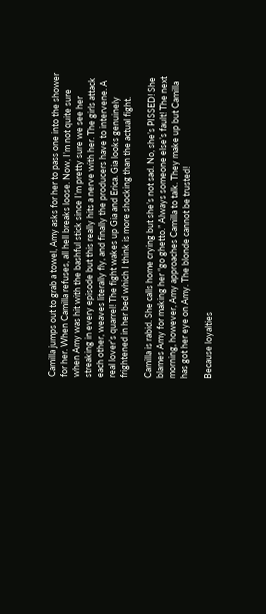Camilla jumps out to grab a towel, Amy asks for her to pass one into the shower for her. When Camilla refuses, all hell breaks loose. Now, I’m not quite sure when Amy was hit with the bashful stick since I’m pretty sure we see her streaking in every episode but this really hits a nerve with her. The girls attack each other, weaves literally fly, and finally the producers have to intervene. A real lover’s quarrel! The fight wakes up Gia and Erica. Gia looks genuinely frightened in her bed which I think is more shocking than the actual fight.

Camilla is rabid. She calls home crying but she’s not sad. No, she’s PISSED! She blames Amy for making her “go ghetto.” Always someone else’s fault! The next morning, however, Amy approaches Camilla to talk. They make up but Camilla has got her eye on Amy. The blonde cannot be trusted!

Because loyalties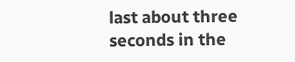last about three seconds in the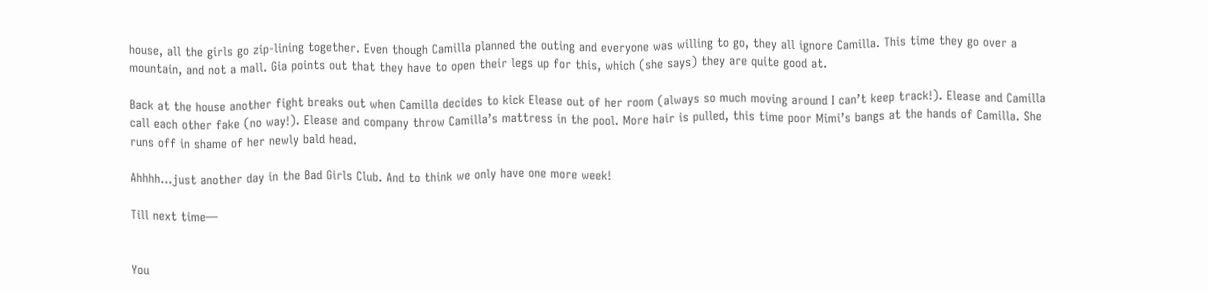house, all the girls go zip-lining together. Even though Camilla planned the outing and everyone was willing to go, they all ignore Camilla. This time they go over a mountain, and not a mall. Gia points out that they have to open their legs up for this, which (she says) they are quite good at.

Back at the house another fight breaks out when Camilla decides to kick Elease out of her room (always so much moving around I can’t keep track!). Elease and Camilla call each other fake (no way!). Elease and company throw Camilla’s mattress in the pool. More hair is pulled, this time poor Mimi’s bangs at the hands of Camilla. She runs off in shame of her newly bald head.

Ahhhh…just another day in the Bad Girls Club. And to think we only have one more week!

Till next time—


You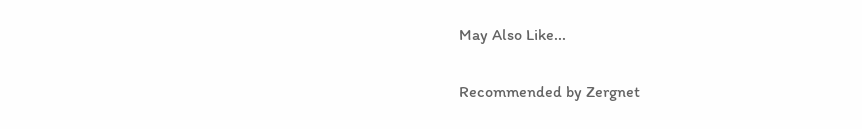May Also Like...

Recommended by Zergnet